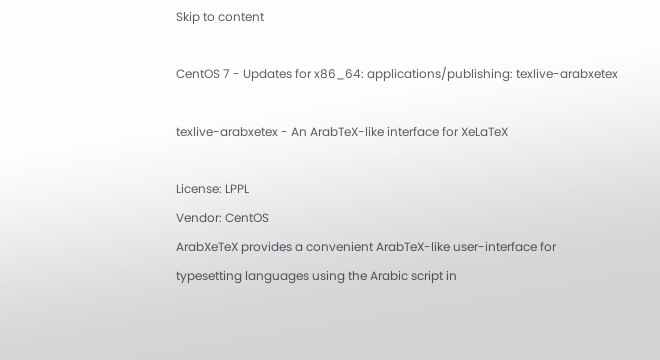Skip to content

CentOS 7 - Updates for x86_64: applications/publishing: texlive-arabxetex

texlive-arabxetex - An ArabTeX-like interface for XeLaTeX

License: LPPL
Vendor: CentOS
ArabXeTeX provides a convenient ArabTeX-like user-interface for
typesetting languages using the Arabic script in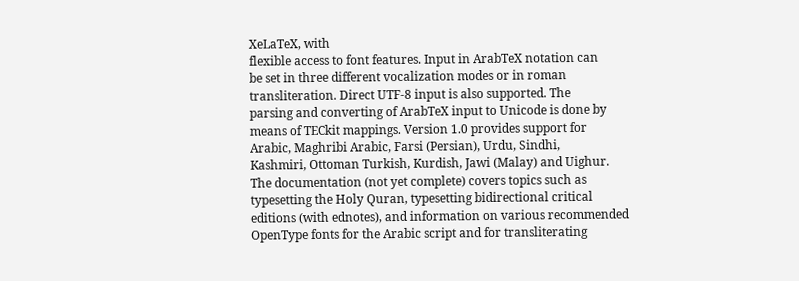XeLaTeX, with
flexible access to font features. Input in ArabTeX notation can
be set in three different vocalization modes or in roman
transliteration. Direct UTF-8 input is also supported. The
parsing and converting of ArabTeX input to Unicode is done by
means of TECkit mappings. Version 1.0 provides support for
Arabic, Maghribi Arabic, Farsi (Persian), Urdu, Sindhi,
Kashmiri, Ottoman Turkish, Kurdish, Jawi (Malay) and Uighur.
The documentation (not yet complete) covers topics such as
typesetting the Holy Quran, typesetting bidirectional critical
editions (with ednotes), and information on various recommended
OpenType fonts for the Arabic script and for transliterating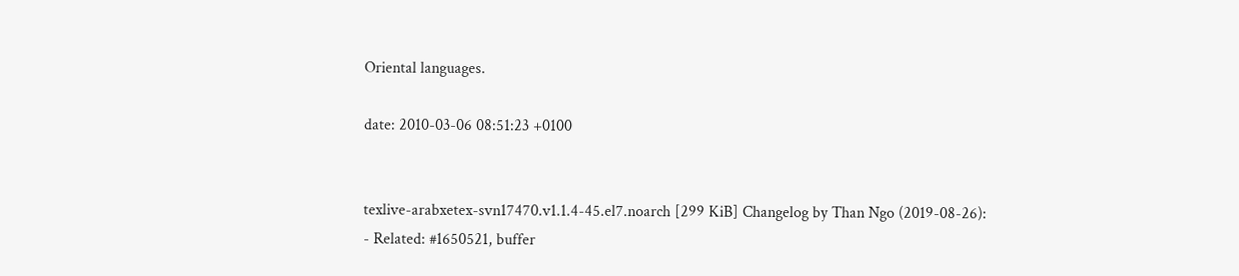Oriental languages.

date: 2010-03-06 08:51:23 +0100


texlive-arabxetex-svn17470.v1.1.4-45.el7.noarch [299 KiB] Changelog by Than Ngo (2019-08-26):
- Related: #1650521, buffer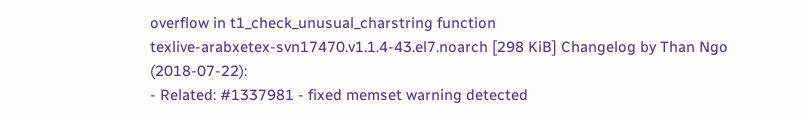overflow in t1_check_unusual_charstring function
texlive-arabxetex-svn17470.v1.1.4-43.el7.noarch [298 KiB] Changelog by Than Ngo (2018-07-22):
- Related: #1337981 - fixed memset warning detected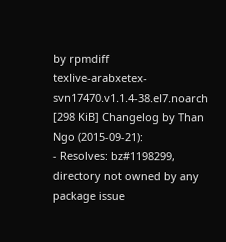by rpmdiff
texlive-arabxetex-svn17470.v1.1.4-38.el7.noarch [298 KiB] Changelog by Than Ngo (2015-09-21):
- Resolves: bz#1198299, directory not owned by any package issue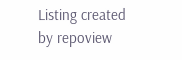Listing created by repoview